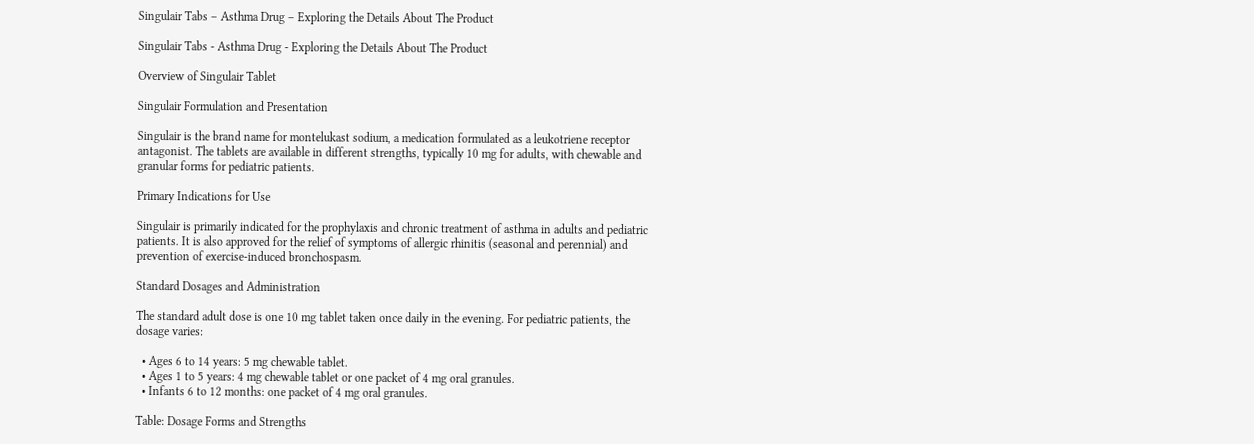Singulair Tabs – Asthma Drug – Exploring the Details About The Product

Singulair Tabs - Asthma Drug - Exploring the Details About The Product

Overview of Singulair Tablet

Singulair Formulation and Presentation

Singulair is the brand name for montelukast sodium, a medication formulated as a leukotriene receptor antagonist. The tablets are available in different strengths, typically 10 mg for adults, with chewable and granular forms for pediatric patients.

Primary Indications for Use

Singulair is primarily indicated for the prophylaxis and chronic treatment of asthma in adults and pediatric patients. It is also approved for the relief of symptoms of allergic rhinitis (seasonal and perennial) and prevention of exercise-induced bronchospasm.

Standard Dosages and Administration

The standard adult dose is one 10 mg tablet taken once daily in the evening. For pediatric patients, the dosage varies:

  • Ages 6 to 14 years: 5 mg chewable tablet.
  • Ages 1 to 5 years: 4 mg chewable tablet or one packet of 4 mg oral granules.
  • Infants 6 to 12 months: one packet of 4 mg oral granules.

Table: Dosage Forms and Strengths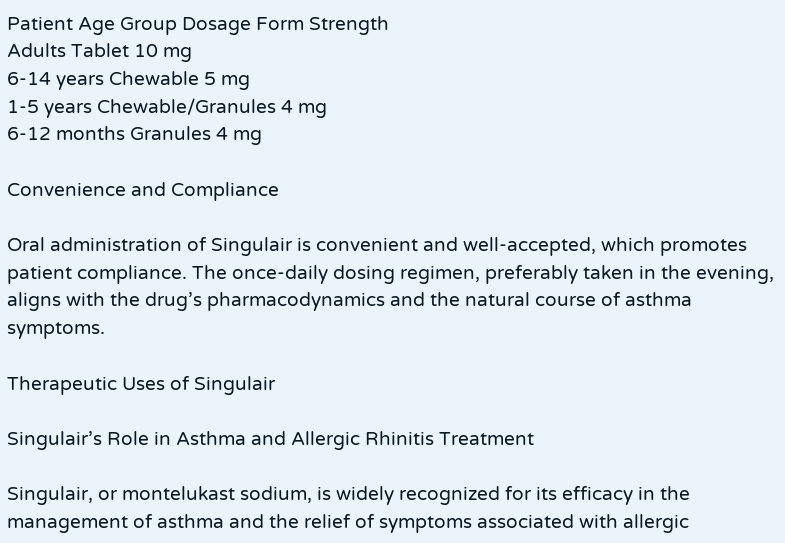Patient Age Group Dosage Form Strength
Adults Tablet 10 mg
6-14 years Chewable 5 mg
1-5 years Chewable/Granules 4 mg
6-12 months Granules 4 mg

Convenience and Compliance

Oral administration of Singulair is convenient and well-accepted, which promotes patient compliance. The once-daily dosing regimen, preferably taken in the evening, aligns with the drug’s pharmacodynamics and the natural course of asthma symptoms.

Therapeutic Uses of Singulair

Singulair’s Role in Asthma and Allergic Rhinitis Treatment

Singulair, or montelukast sodium, is widely recognized for its efficacy in the management of asthma and the relief of symptoms associated with allergic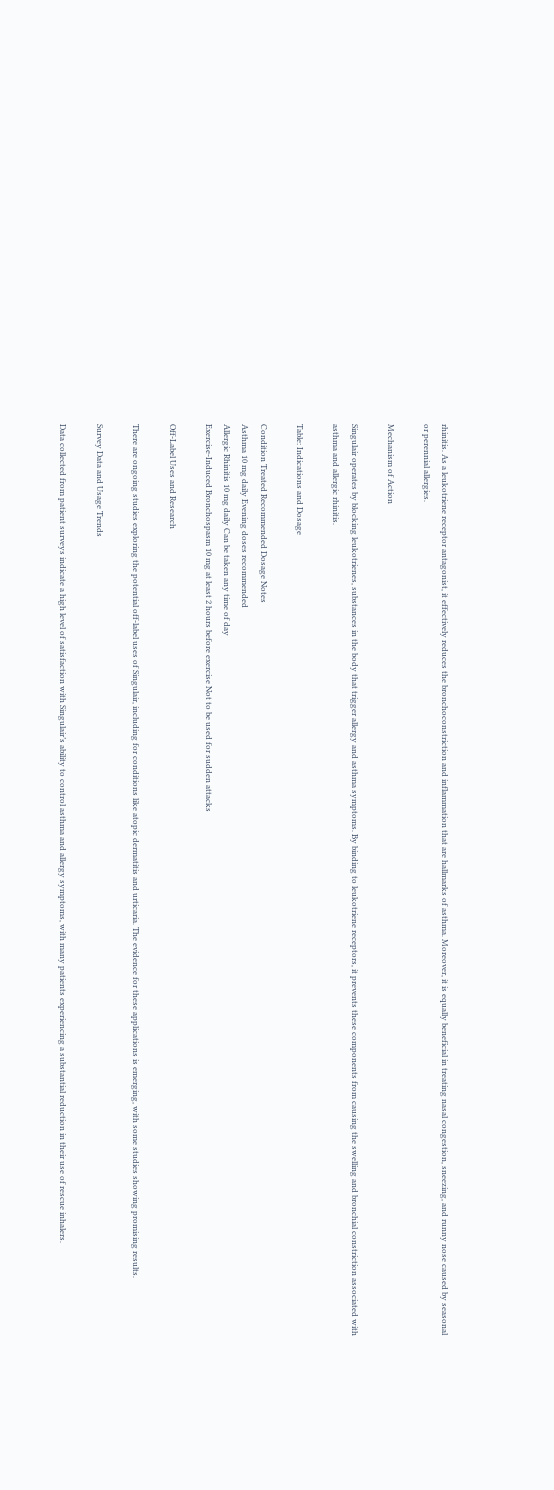rhinitis. As a leukotriene receptor antagonist, it effectively reduces the bronchoconstriction and inflammation that are hallmarks of asthma. Moreover, it is equally beneficial in treating nasal congestion, sneezing, and runny nose caused by seasonal or perennial allergies.

Mechanism of Action

Singulair operates by blocking leukotrienes, substances in the body that trigger allergy and asthma symptoms. By binding to leukotriene receptors, it prevents these components from causing the swelling and bronchial constriction associated with asthma and allergic rhinitis.

Table: Indications and Dosage

Condition Treated Recommended Dosage Notes
Asthma 10 mg daily Evening doses recommended
Allergic Rhinitis 10 mg daily Can be taken any time of day
Exercise-Induced Bronchospasm 10 mg at least 2 hours before exercise Not to be used for sudden attacks

Off-Label Uses and Research

There are ongoing studies exploring the potential off-label uses of Singulair, including for conditions like atopic dermatitis and urticaria. The evidence for these applications is emerging, with some studies showing promising results.

Survey Data and Usage Trends

Data collected from patient surveys indicate a high level of satisfaction with Singulair’s ability to control asthma and allergy symptoms, with many patients experiencing a substantial reduction in their use of rescue inhalers.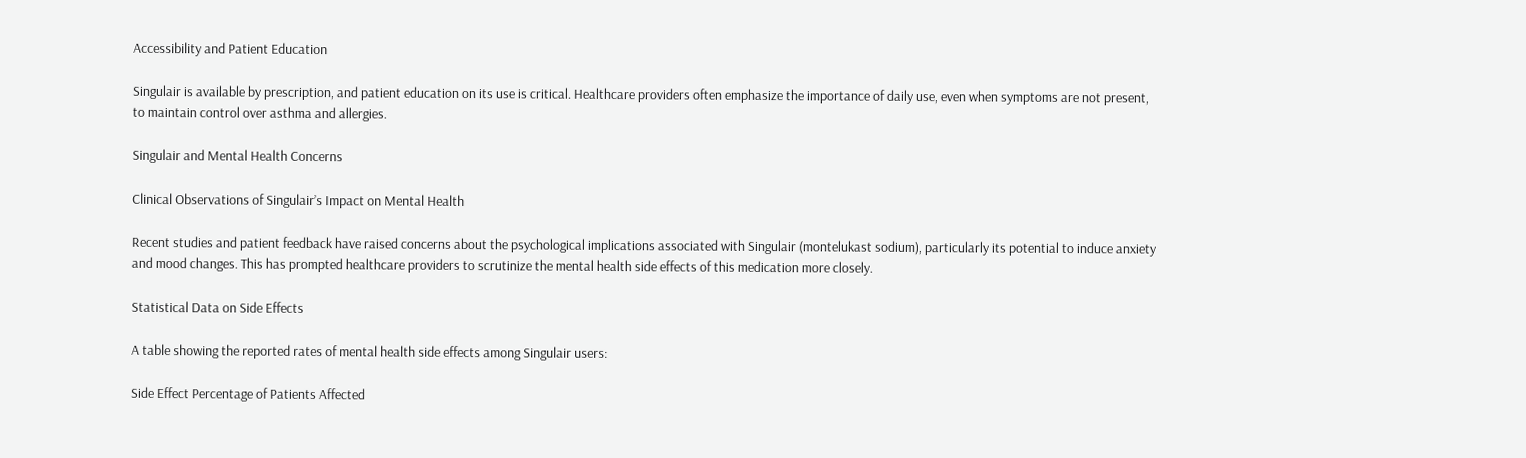Accessibility and Patient Education

Singulair is available by prescription, and patient education on its use is critical. Healthcare providers often emphasize the importance of daily use, even when symptoms are not present, to maintain control over asthma and allergies.

Singulair and Mental Health Concerns

Clinical Observations of Singulair’s Impact on Mental Health

Recent studies and patient feedback have raised concerns about the psychological implications associated with Singulair (montelukast sodium), particularly its potential to induce anxiety and mood changes. This has prompted healthcare providers to scrutinize the mental health side effects of this medication more closely.

Statistical Data on Side Effects

A table showing the reported rates of mental health side effects among Singulair users:

Side Effect Percentage of Patients Affected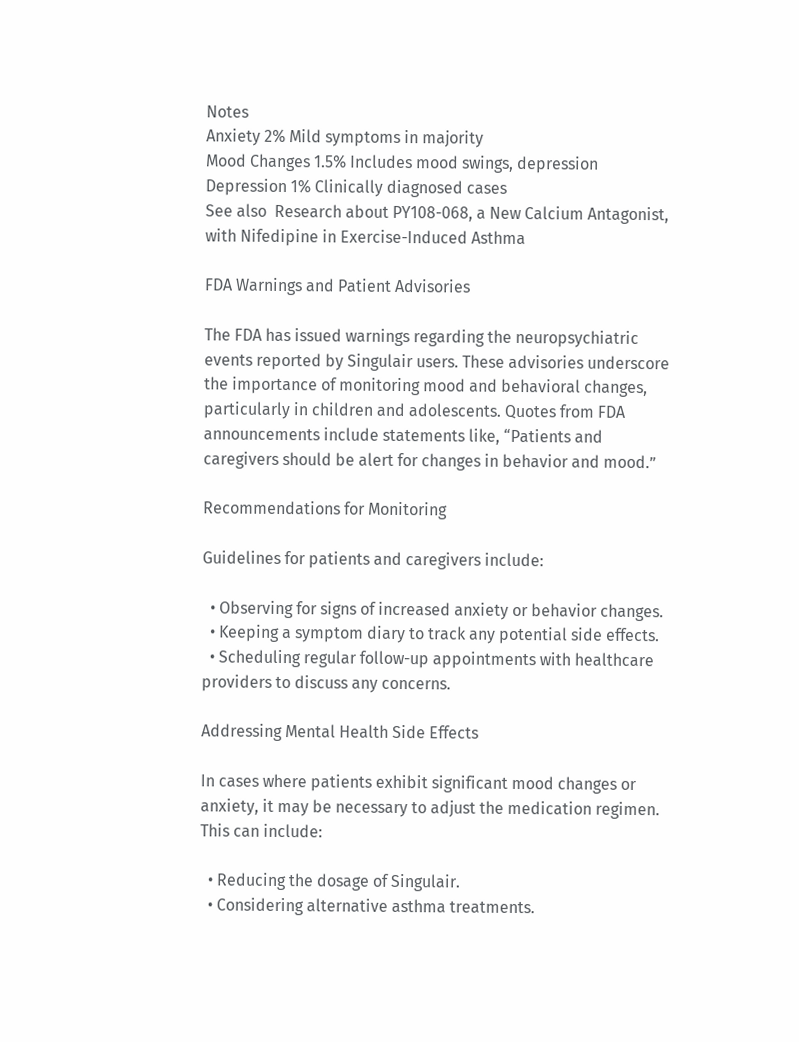Notes
Anxiety 2% Mild symptoms in majority
Mood Changes 1.5% Includes mood swings, depression
Depression 1% Clinically diagnosed cases
See also  Research about PY108-068, a New Calcium Antagonist, with Nifedipine in Exercise-Induced Asthma

FDA Warnings and Patient Advisories

The FDA has issued warnings regarding the neuropsychiatric events reported by Singulair users. These advisories underscore the importance of monitoring mood and behavioral changes, particularly in children and adolescents. Quotes from FDA announcements include statements like, “Patients and caregivers should be alert for changes in behavior and mood.”

Recommendations for Monitoring

Guidelines for patients and caregivers include:

  • Observing for signs of increased anxiety or behavior changes.
  • Keeping a symptom diary to track any potential side effects.
  • Scheduling regular follow-up appointments with healthcare providers to discuss any concerns.

Addressing Mental Health Side Effects

In cases where patients exhibit significant mood changes or anxiety, it may be necessary to adjust the medication regimen. This can include:

  • Reducing the dosage of Singulair.
  • Considering alternative asthma treatments.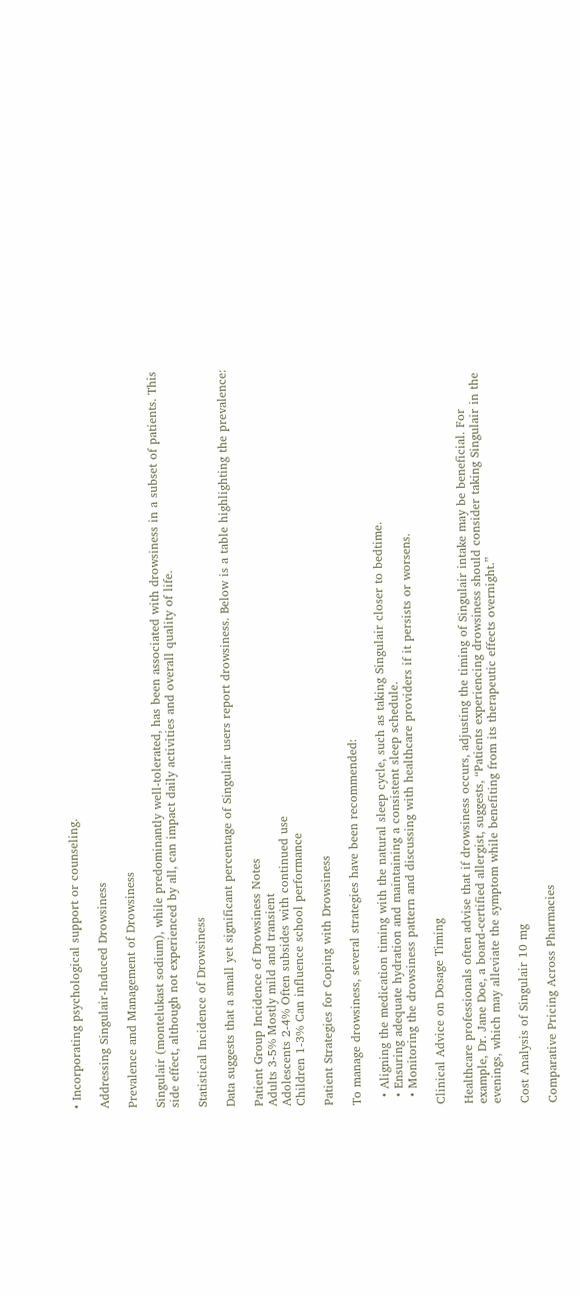• Incorporating psychological support or counseling.

Addressing Singulair-Induced Drowsiness

Prevalence and Management of Drowsiness

Singulair (montelukast sodium), while predominantly well-tolerated, has been associated with drowsiness in a subset of patients. This side effect, although not experienced by all, can impact daily activities and overall quality of life.

Statistical Incidence of Drowsiness

Data suggests that a small yet significant percentage of Singulair users report drowsiness. Below is a table highlighting the prevalence:

Patient Group Incidence of Drowsiness Notes
Adults 3-5% Mostly mild and transient
Adolescents 2-4% Often subsides with continued use
Children 1-3% Can influence school performance

Patient Strategies for Coping with Drowsiness

To manage drowsiness, several strategies have been recommended:

  • Aligning the medication timing with the natural sleep cycle, such as taking Singulair closer to bedtime.
  • Ensuring adequate hydration and maintaining a consistent sleep schedule.
  • Monitoring the drowsiness pattern and discussing with healthcare providers if it persists or worsens.

Clinical Advice on Dosage Timing

Healthcare professionals often advise that if drowsiness occurs, adjusting the timing of Singulair intake may be beneficial. For example, Dr. Jane Doe, a board-certified allergist, suggests, “Patients experiencing drowsiness should consider taking Singulair in the evenings, which may alleviate the symptom while benefiting from its therapeutic effects overnight.”

Cost Analysis of Singulair 10 mg

Comparative Pricing Across Pharmacies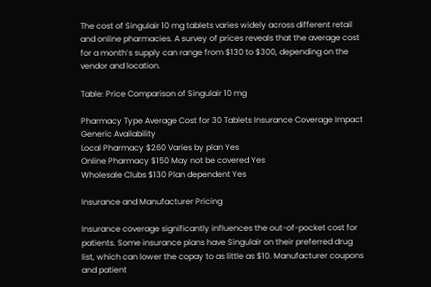The cost of Singulair 10 mg tablets varies widely across different retail and online pharmacies. A survey of prices reveals that the average cost for a month’s supply can range from $130 to $300, depending on the vendor and location.

Table: Price Comparison of Singulair 10 mg

Pharmacy Type Average Cost for 30 Tablets Insurance Coverage Impact Generic Availability
Local Pharmacy $260 Varies by plan Yes
Online Pharmacy $150 May not be covered Yes
Wholesale Clubs $130 Plan dependent Yes

Insurance and Manufacturer Pricing

Insurance coverage significantly influences the out-of-pocket cost for patients. Some insurance plans have Singulair on their preferred drug list, which can lower the copay to as little as $10. Manufacturer coupons and patient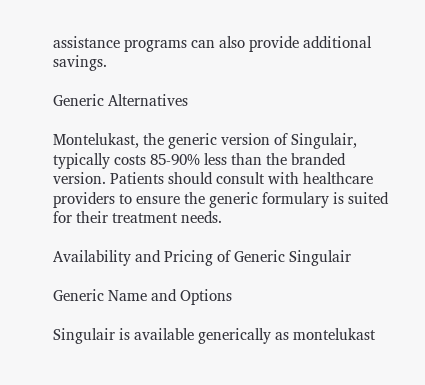assistance programs can also provide additional savings.

Generic Alternatives

Montelukast, the generic version of Singulair, typically costs 85-90% less than the branded version. Patients should consult with healthcare providers to ensure the generic formulary is suited for their treatment needs.

Availability and Pricing of Generic Singulair

Generic Name and Options

Singulair is available generically as montelukast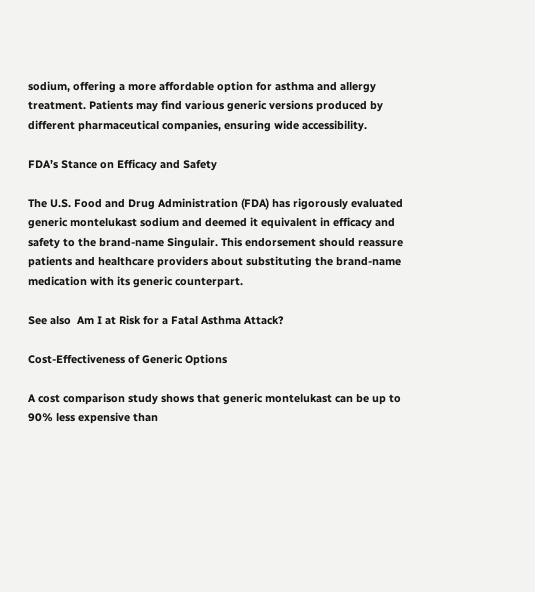sodium, offering a more affordable option for asthma and allergy treatment. Patients may find various generic versions produced by different pharmaceutical companies, ensuring wide accessibility.

FDA’s Stance on Efficacy and Safety

The U.S. Food and Drug Administration (FDA) has rigorously evaluated generic montelukast sodium and deemed it equivalent in efficacy and safety to the brand-name Singulair. This endorsement should reassure patients and healthcare providers about substituting the brand-name medication with its generic counterpart.

See also  Am I at Risk for a Fatal Asthma Attack?

Cost-Effectiveness of Generic Options

A cost comparison study shows that generic montelukast can be up to 90% less expensive than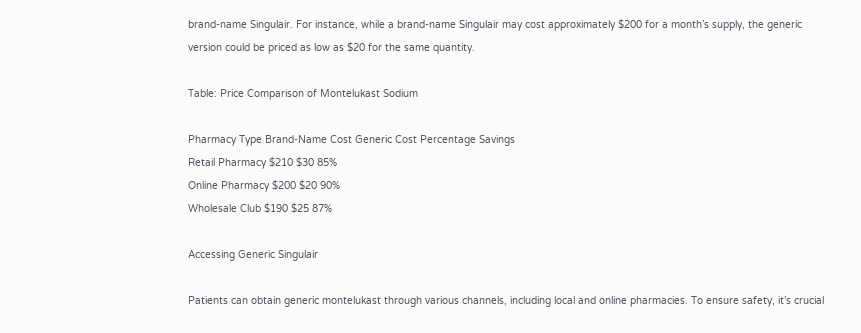brand-name Singulair. For instance, while a brand-name Singulair may cost approximately $200 for a month’s supply, the generic version could be priced as low as $20 for the same quantity.

Table: Price Comparison of Montelukast Sodium

Pharmacy Type Brand-Name Cost Generic Cost Percentage Savings
Retail Pharmacy $210 $30 85%
Online Pharmacy $200 $20 90%
Wholesale Club $190 $25 87%

Accessing Generic Singulair

Patients can obtain generic montelukast through various channels, including local and online pharmacies. To ensure safety, it’s crucial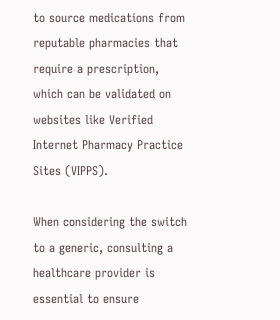to source medications from reputable pharmacies that require a prescription, which can be validated on websites like Verified Internet Pharmacy Practice Sites (VIPPS).

When considering the switch to a generic, consulting a healthcare provider is essential to ensure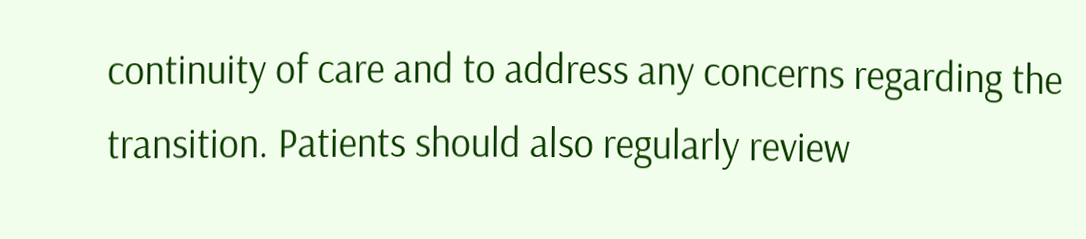continuity of care and to address any concerns regarding the transition. Patients should also regularly review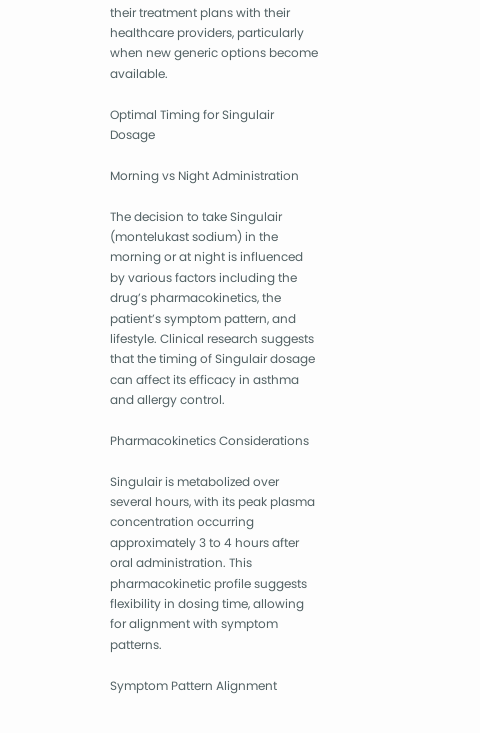their treatment plans with their healthcare providers, particularly when new generic options become available.

Optimal Timing for Singulair Dosage

Morning vs Night Administration

The decision to take Singulair (montelukast sodium) in the morning or at night is influenced by various factors including the drug’s pharmacokinetics, the patient’s symptom pattern, and lifestyle. Clinical research suggests that the timing of Singulair dosage can affect its efficacy in asthma and allergy control.

Pharmacokinetics Considerations

Singulair is metabolized over several hours, with its peak plasma concentration occurring approximately 3 to 4 hours after oral administration. This pharmacokinetic profile suggests flexibility in dosing time, allowing for alignment with symptom patterns.

Symptom Pattern Alignment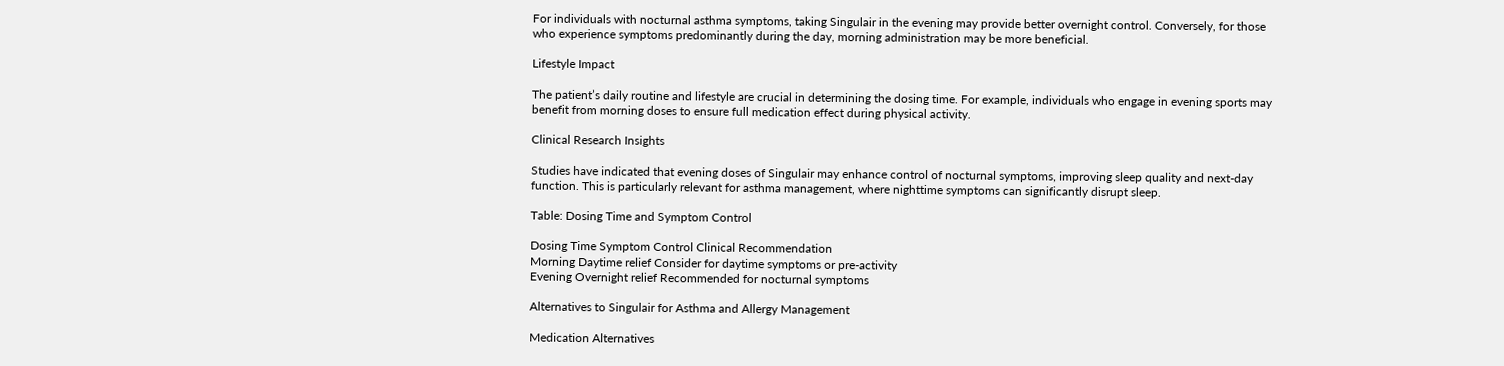For individuals with nocturnal asthma symptoms, taking Singulair in the evening may provide better overnight control. Conversely, for those who experience symptoms predominantly during the day, morning administration may be more beneficial.

Lifestyle Impact

The patient’s daily routine and lifestyle are crucial in determining the dosing time. For example, individuals who engage in evening sports may benefit from morning doses to ensure full medication effect during physical activity.

Clinical Research Insights

Studies have indicated that evening doses of Singulair may enhance control of nocturnal symptoms, improving sleep quality and next-day function. This is particularly relevant for asthma management, where nighttime symptoms can significantly disrupt sleep.

Table: Dosing Time and Symptom Control

Dosing Time Symptom Control Clinical Recommendation
Morning Daytime relief Consider for daytime symptoms or pre-activity
Evening Overnight relief Recommended for nocturnal symptoms

Alternatives to Singulair for Asthma and Allergy Management

Medication Alternatives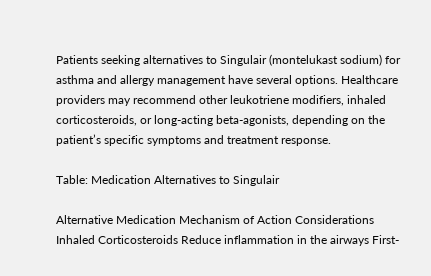Patients seeking alternatives to Singulair (montelukast sodium) for asthma and allergy management have several options. Healthcare providers may recommend other leukotriene modifiers, inhaled corticosteroids, or long-acting beta-agonists, depending on the patient’s specific symptoms and treatment response.

Table: Medication Alternatives to Singulair

Alternative Medication Mechanism of Action Considerations
Inhaled Corticosteroids Reduce inflammation in the airways First-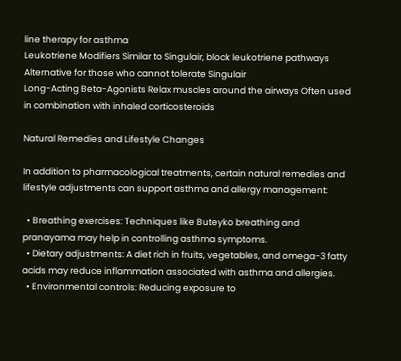line therapy for asthma
Leukotriene Modifiers Similar to Singulair, block leukotriene pathways Alternative for those who cannot tolerate Singulair
Long-Acting Beta-Agonists Relax muscles around the airways Often used in combination with inhaled corticosteroids

Natural Remedies and Lifestyle Changes

In addition to pharmacological treatments, certain natural remedies and lifestyle adjustments can support asthma and allergy management:

  • Breathing exercises: Techniques like Buteyko breathing and pranayama may help in controlling asthma symptoms.
  • Dietary adjustments: A diet rich in fruits, vegetables, and omega-3 fatty acids may reduce inflammation associated with asthma and allergies.
  • Environmental controls: Reducing exposure to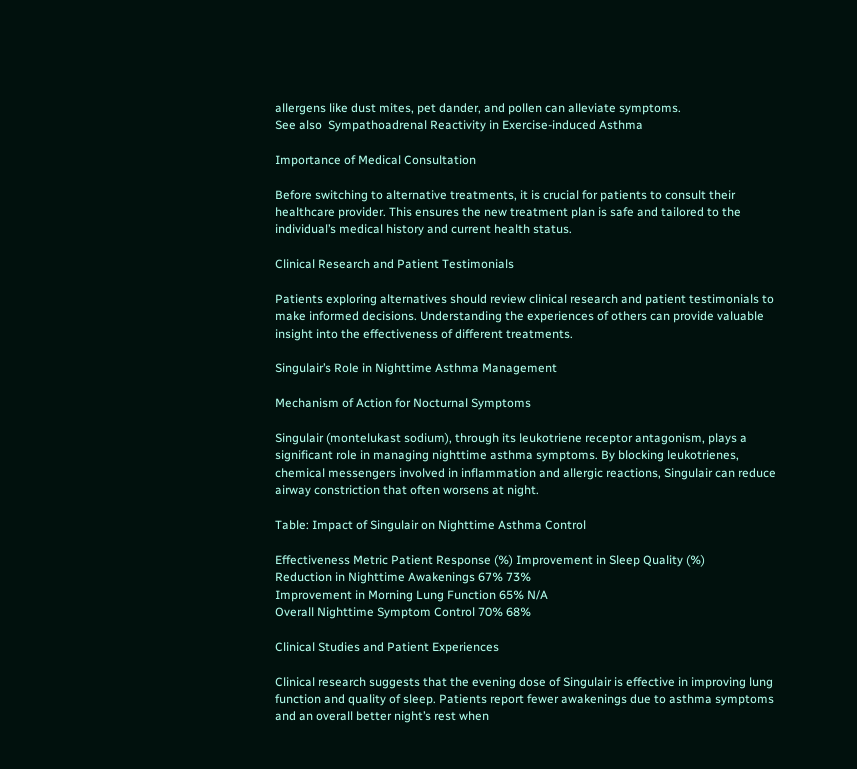allergens like dust mites, pet dander, and pollen can alleviate symptoms.
See also  Sympathoadrenal Reactivity in Exercise-induced Asthma

Importance of Medical Consultation

Before switching to alternative treatments, it is crucial for patients to consult their healthcare provider. This ensures the new treatment plan is safe and tailored to the individual’s medical history and current health status.

Clinical Research and Patient Testimonials

Patients exploring alternatives should review clinical research and patient testimonials to make informed decisions. Understanding the experiences of others can provide valuable insight into the effectiveness of different treatments.

Singulair’s Role in Nighttime Asthma Management

Mechanism of Action for Nocturnal Symptoms

Singulair (montelukast sodium), through its leukotriene receptor antagonism, plays a significant role in managing nighttime asthma symptoms. By blocking leukotrienes, chemical messengers involved in inflammation and allergic reactions, Singulair can reduce airway constriction that often worsens at night.

Table: Impact of Singulair on Nighttime Asthma Control

Effectiveness Metric Patient Response (%) Improvement in Sleep Quality (%)
Reduction in Nighttime Awakenings 67% 73%
Improvement in Morning Lung Function 65% N/A
Overall Nighttime Symptom Control 70% 68%

Clinical Studies and Patient Experiences

Clinical research suggests that the evening dose of Singulair is effective in improving lung function and quality of sleep. Patients report fewer awakenings due to asthma symptoms and an overall better night’s rest when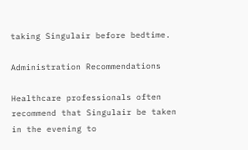taking Singulair before bedtime.

Administration Recommendations

Healthcare professionals often recommend that Singulair be taken in the evening to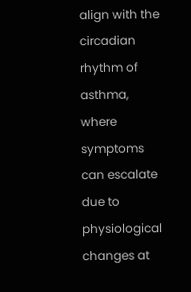align with the circadian rhythm of asthma, where symptoms can escalate due to physiological changes at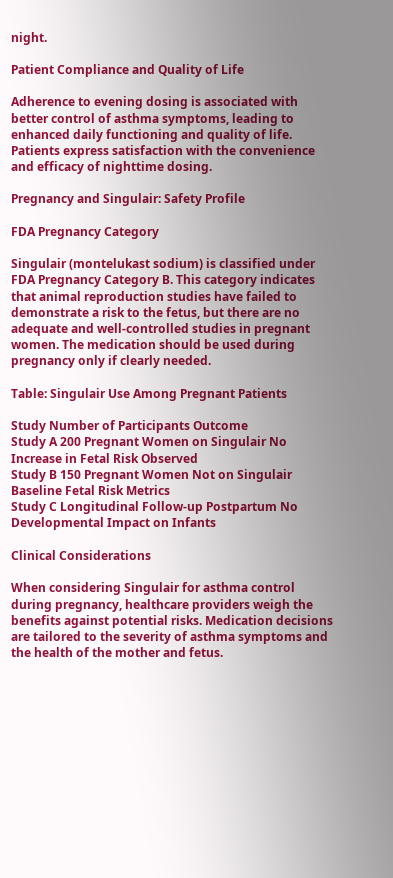night.

Patient Compliance and Quality of Life

Adherence to evening dosing is associated with better control of asthma symptoms, leading to enhanced daily functioning and quality of life. Patients express satisfaction with the convenience and efficacy of nighttime dosing.

Pregnancy and Singulair: Safety Profile

FDA Pregnancy Category

Singulair (montelukast sodium) is classified under FDA Pregnancy Category B. This category indicates that animal reproduction studies have failed to demonstrate a risk to the fetus, but there are no adequate and well-controlled studies in pregnant women. The medication should be used during pregnancy only if clearly needed.

Table: Singulair Use Among Pregnant Patients

Study Number of Participants Outcome
Study A 200 Pregnant Women on Singulair No Increase in Fetal Risk Observed
Study B 150 Pregnant Women Not on Singulair Baseline Fetal Risk Metrics
Study C Longitudinal Follow-up Postpartum No Developmental Impact on Infants

Clinical Considerations

When considering Singulair for asthma control during pregnancy, healthcare providers weigh the benefits against potential risks. Medication decisions are tailored to the severity of asthma symptoms and the health of the mother and fetus.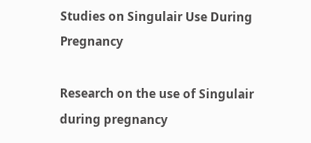Studies on Singulair Use During Pregnancy

Research on the use of Singulair during pregnancy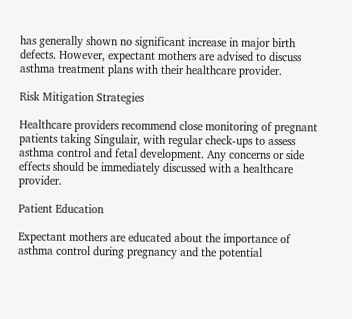has generally shown no significant increase in major birth defects. However, expectant mothers are advised to discuss asthma treatment plans with their healthcare provider.

Risk Mitigation Strategies

Healthcare providers recommend close monitoring of pregnant patients taking Singulair, with regular check-ups to assess asthma control and fetal development. Any concerns or side effects should be immediately discussed with a healthcare provider.

Patient Education

Expectant mothers are educated about the importance of asthma control during pregnancy and the potential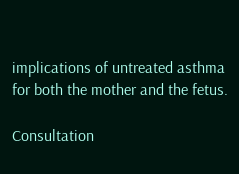implications of untreated asthma for both the mother and the fetus.

Consultation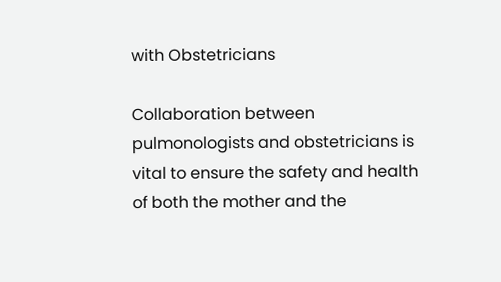with Obstetricians

Collaboration between pulmonologists and obstetricians is vital to ensure the safety and health of both the mother and the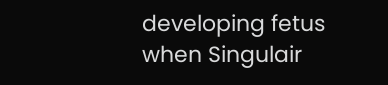developing fetus when Singulair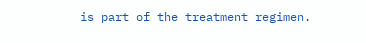is part of the treatment regimen.